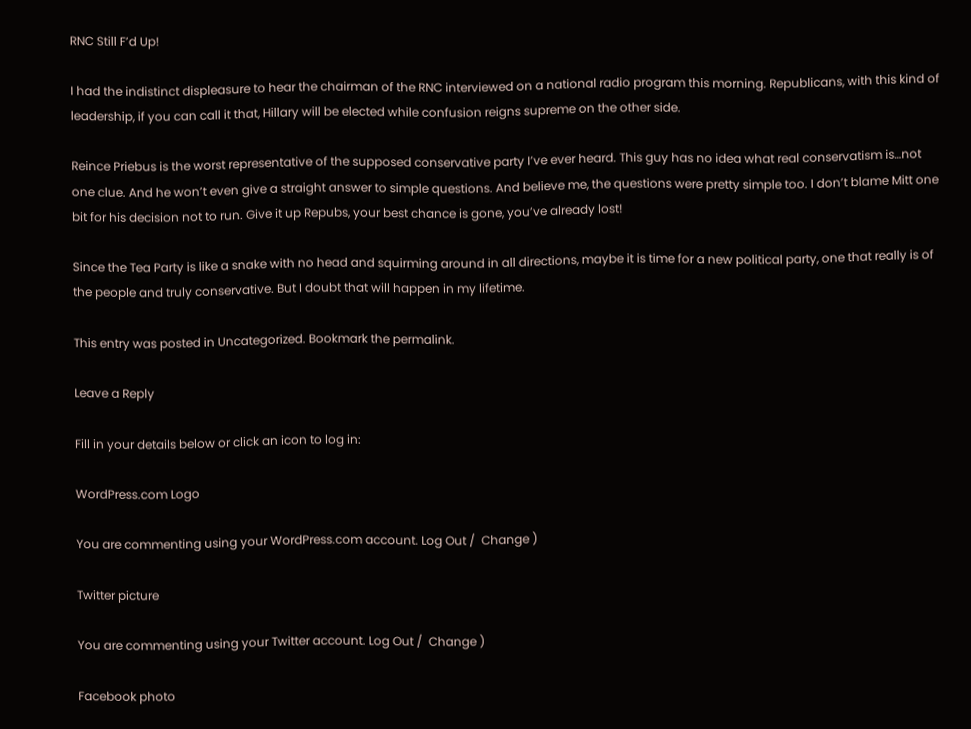RNC Still F’d Up!

I had the indistinct displeasure to hear the chairman of the RNC interviewed on a national radio program this morning. Republicans, with this kind of leadership, if you can call it that, Hillary will be elected while confusion reigns supreme on the other side.

Reince Priebus is the worst representative of the supposed conservative party I’ve ever heard. This guy has no idea what real conservatism is…not one clue. And he won’t even give a straight answer to simple questions. And believe me, the questions were pretty simple too. I don’t blame Mitt one bit for his decision not to run. Give it up Repubs, your best chance is gone, you’ve already lost!

Since the Tea Party is like a snake with no head and squirming around in all directions, maybe it is time for a new political party, one that really is of the people and truly conservative. But I doubt that will happen in my lifetime.

This entry was posted in Uncategorized. Bookmark the permalink.

Leave a Reply

Fill in your details below or click an icon to log in:

WordPress.com Logo

You are commenting using your WordPress.com account. Log Out /  Change )

Twitter picture

You are commenting using your Twitter account. Log Out /  Change )

Facebook photo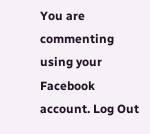You are commenting using your Facebook account. Log Out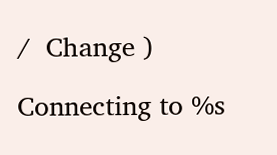/  Change )

Connecting to %s